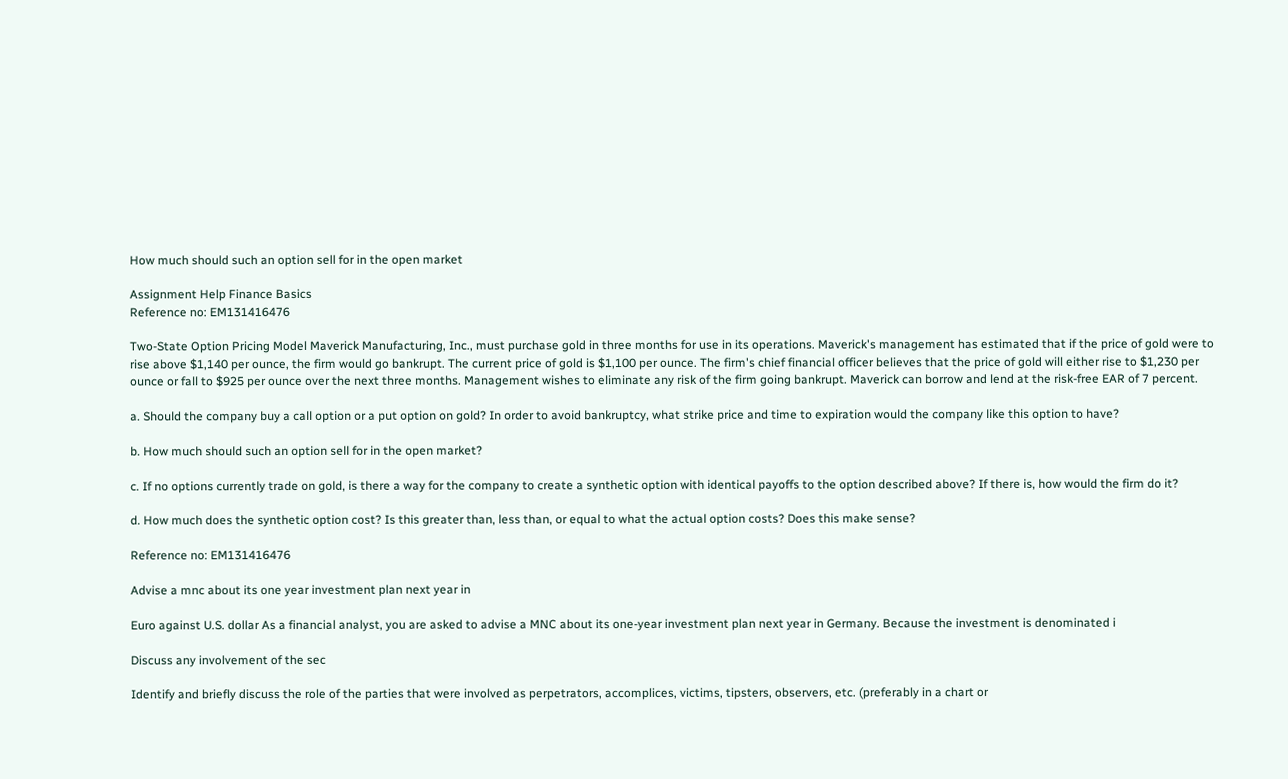How much should such an option sell for in the open market

Assignment Help Finance Basics
Reference no: EM131416476

Two-State Option Pricing Model Maverick Manufacturing, Inc., must purchase gold in three months for use in its operations. Maverick's management has estimated that if the price of gold were to rise above $1,140 per ounce, the firm would go bankrupt. The current price of gold is $1,100 per ounce. The firm's chief financial officer believes that the price of gold will either rise to $1,230 per ounce or fall to $925 per ounce over the next three months. Management wishes to eliminate any risk of the firm going bankrupt. Maverick can borrow and lend at the risk-free EAR of 7 percent.

a. Should the company buy a call option or a put option on gold? In order to avoid bankruptcy, what strike price and time to expiration would the company like this option to have?

b. How much should such an option sell for in the open market?

c. If no options currently trade on gold, is there a way for the company to create a synthetic option with identical payoffs to the option described above? If there is, how would the firm do it?

d. How much does the synthetic option cost? Is this greater than, less than, or equal to what the actual option costs? Does this make sense?

Reference no: EM131416476

Advise a mnc about its one year investment plan next year in

Euro against U.S. dollar As a financial analyst, you are asked to advise a MNC about its one-year investment plan next year in Germany. Because the investment is denominated i

Discuss any involvement of the sec

Identify and briefly discuss the role of the parties that were involved as perpetrators, accomplices, victims, tipsters, observers, etc. (preferably in a chart or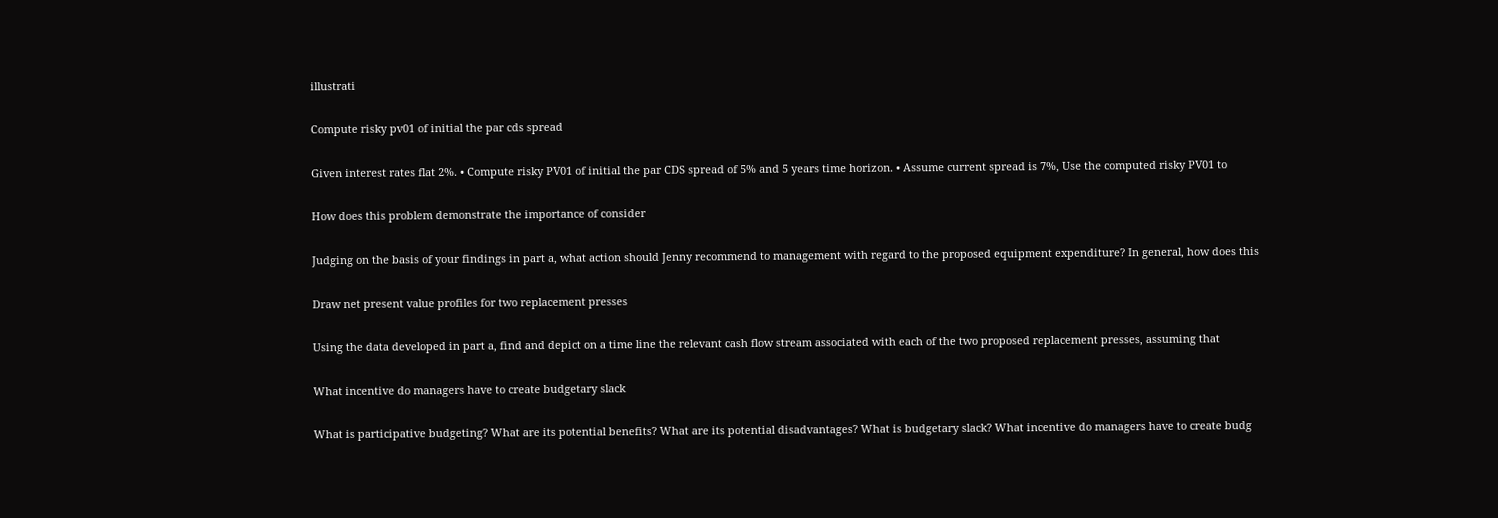illustrati

Compute risky pv01 of initial the par cds spread

Given interest rates flat 2%. • Compute risky PV01 of initial the par CDS spread of 5% and 5 years time horizon. • Assume current spread is 7%, Use the computed risky PV01 to

How does this problem demonstrate the importance of consider

Judging on the basis of your findings in part a, what action should Jenny recommend to management with regard to the proposed equipment expenditure? In general, how does this

Draw net present value profiles for two replacement presses

Using the data developed in part a, find and depict on a time line the relevant cash flow stream associated with each of the two proposed replacement presses, assuming that

What incentive do managers have to create budgetary slack

What is participative budgeting? What are its potential benefits? What are its potential disadvantages? What is budgetary slack? What incentive do managers have to create budg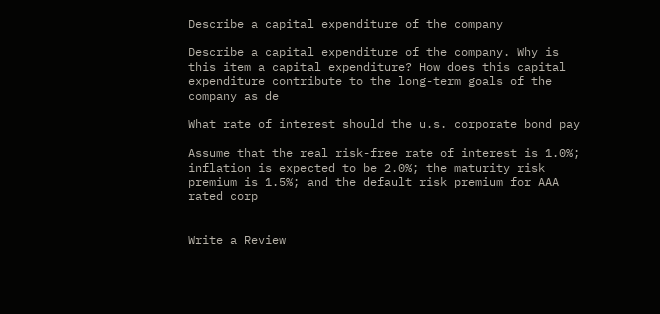Describe a capital expenditure of the company

Describe a capital expenditure of the company. Why is this item a capital expenditure? How does this capital expenditure contribute to the long-term goals of the company as de

What rate of interest should the u.s. corporate bond pay

Assume that the real risk-free rate of interest is 1.0%; inflation is expected to be 2.0%; the maturity risk premium is 1.5%; and the default risk premium for AAA rated corp


Write a Review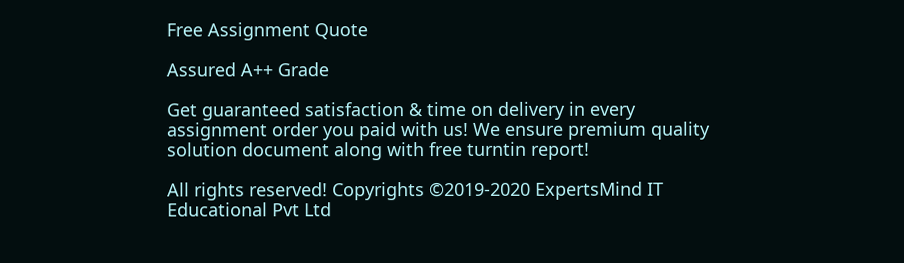Free Assignment Quote

Assured A++ Grade

Get guaranteed satisfaction & time on delivery in every assignment order you paid with us! We ensure premium quality solution document along with free turntin report!

All rights reserved! Copyrights ©2019-2020 ExpertsMind IT Educational Pvt Ltd